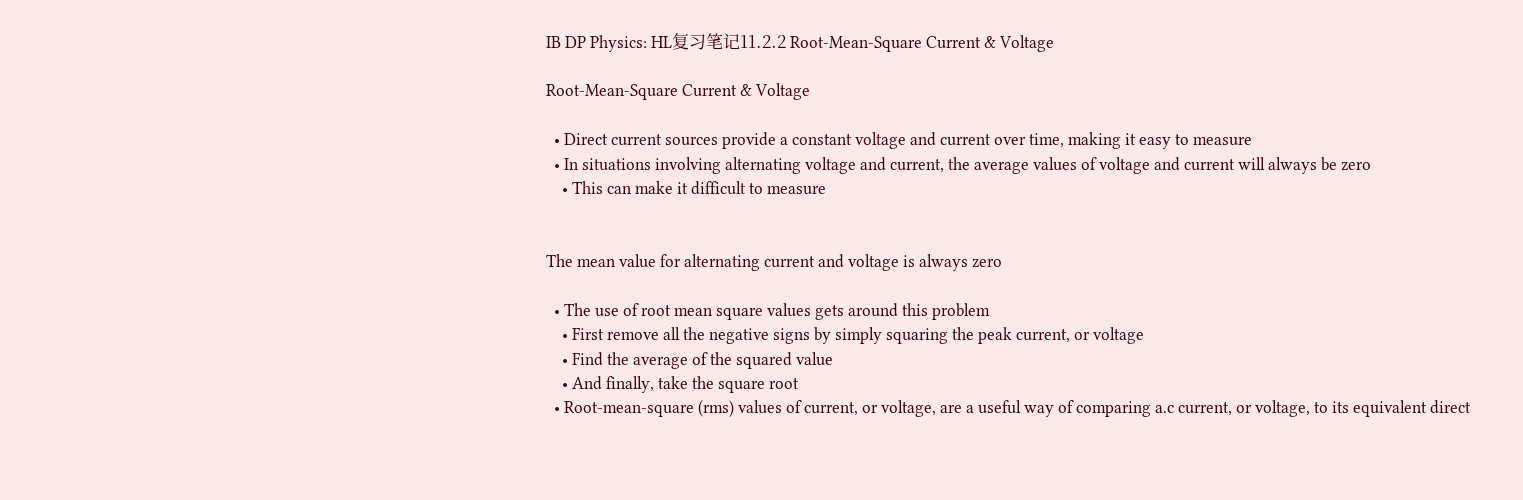IB DP Physics: HL复习笔记11.2.2 Root-Mean-Square Current & Voltage

Root-Mean-Square Current & Voltage

  • Direct current sources provide a constant voltage and current over time, making it easy to measure
  • In situations involving alternating voltage and current, the average values of voltage and current will always be zero
    • This can make it difficult to measure


The mean value for alternating current and voltage is always zero

  • The use of root mean square values gets around this problem
    • First remove all the negative signs by simply squaring the peak current, or voltage
    • Find the average of the squared value
    • And finally, take the square root
  • Root-mean-square (rms) values of current, or voltage, are a useful way of comparing a.c current, or voltage, to its equivalent direct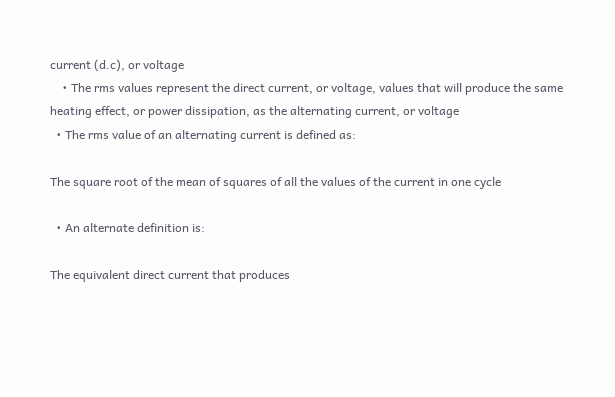current (d.c), or voltage
    • The rms values represent the direct current, or voltage, values that will produce the same heating effect, or power dissipation, as the alternating current, or voltage
  • The rms value of an alternating current is defined as:

The square root of the mean of squares of all the values of the current in one cycle

  • An alternate definition is:

The equivalent direct current that produces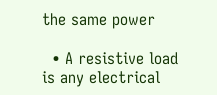the same power

  • A resistive load is any electrical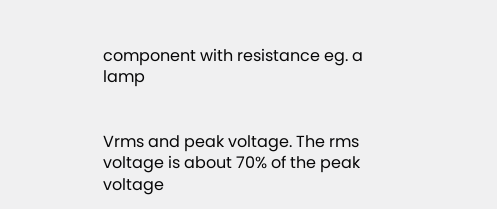component with resistance eg. a lamp


Vrms and peak voltage. The rms voltage is about 70% of the peak voltage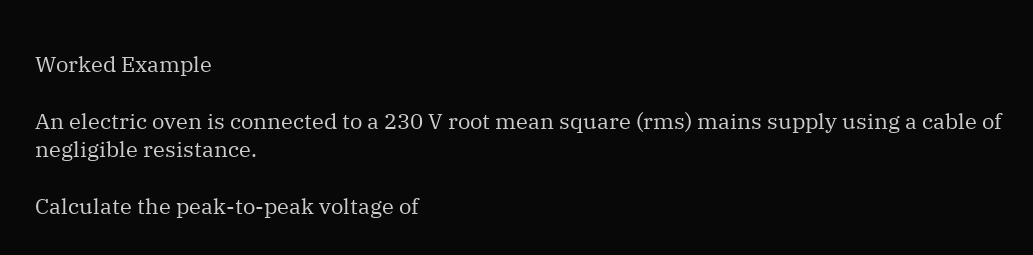Worked Example

An electric oven is connected to a 230 V root mean square (rms) mains supply using a cable of negligible resistance.

Calculate the peak-to-peak voltage of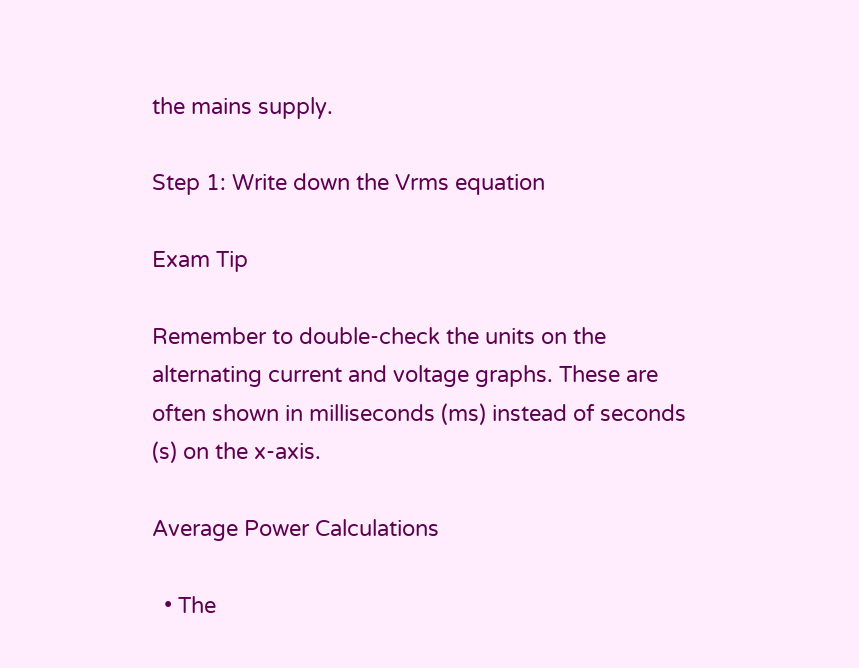the mains supply.

Step 1: Write down the Vrms equation

Exam Tip

Remember to double-check the units on the alternating current and voltage graphs. These are often shown in milliseconds (ms) instead of seconds (s) on the x-axis.

Average Power Calculations

  • The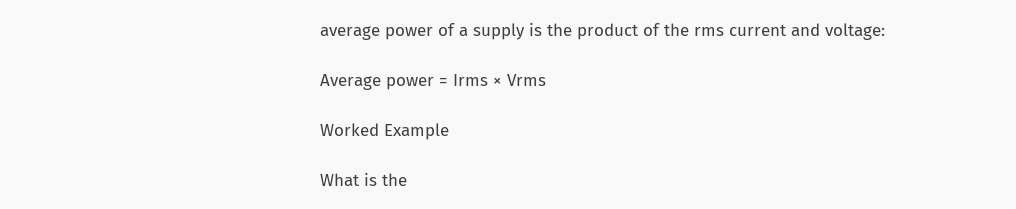average power of a supply is the product of the rms current and voltage:

Average power = Irms × Vrms

Worked Example

What is the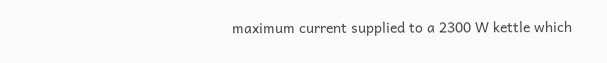maximum current supplied to a 2300 W kettle which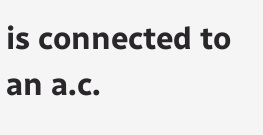is connected to an a.c.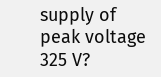supply of peak voltage 325 V?